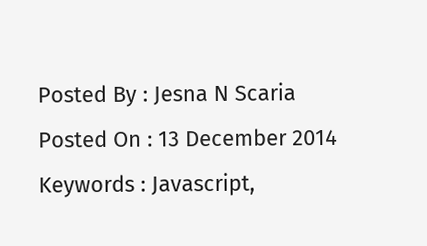Posted By : Jesna N Scaria
Posted On : 13 December 2014
Keywords : Javascript,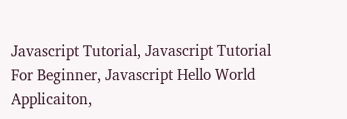Javascript Tutorial, Javascript Tutorial For Beginner, Javascript Hello World Applicaiton,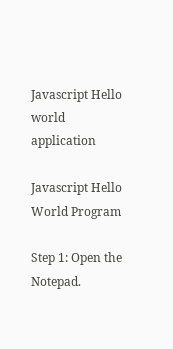Javascript Hello world application

Javascript Hello World Program

Step 1: Open the Notepad.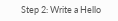Step 2: Write a Hello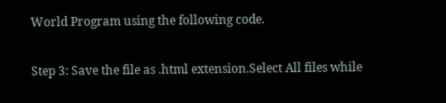World Program using the following code.

Step 3: Save the file as .html extension.Select All files while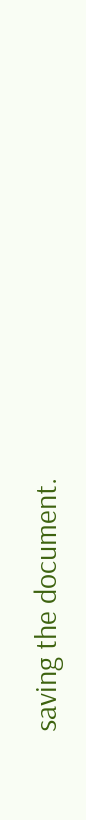saving the document.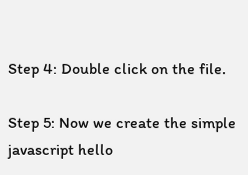Step 4: Double click on the file.

Step 5: Now we create the simple javascript hello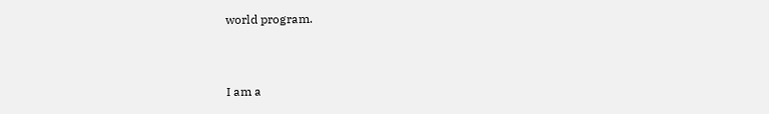world program.


I am a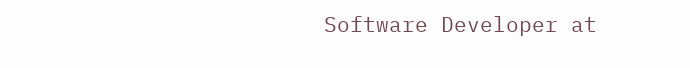Software Developer at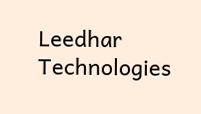Leedhar Technologies